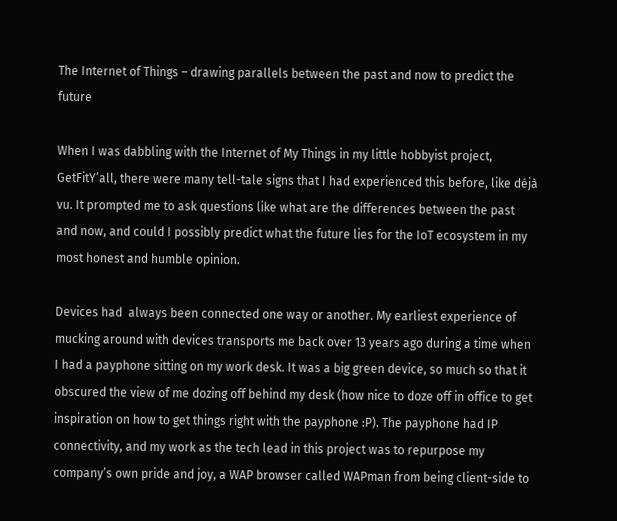The Internet of Things – drawing parallels between the past and now to predict the future

When I was dabbling with the Internet of My Things in my little hobbyist project, GetFitY’all, there were many tell-tale signs that I had experienced this before, like déjà vu. It prompted me to ask questions like what are the differences between the past and now, and could I possibly predict what the future lies for the IoT ecosystem in my most honest and humble opinion.

Devices had  always been connected one way or another. My earliest experience of mucking around with devices transports me back over 13 years ago during a time when I had a payphone sitting on my work desk. It was a big green device, so much so that it obscured the view of me dozing off behind my desk (how nice to doze off in office to get inspiration on how to get things right with the payphone :P). The payphone had IP connectivity, and my work as the tech lead in this project was to repurpose my company’s own pride and joy, a WAP browser called WAPman from being client-side to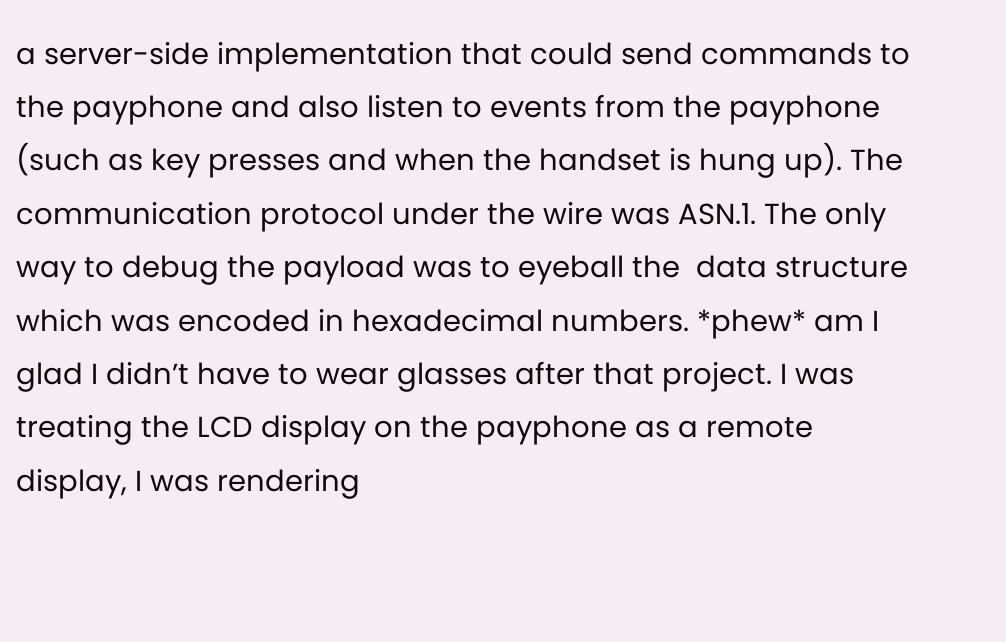a server-side implementation that could send commands to the payphone and also listen to events from the payphone (such as key presses and when the handset is hung up). The communication protocol under the wire was ASN.1. The only way to debug the payload was to eyeball the  data structure which was encoded in hexadecimal numbers. *phew* am I glad I didn’t have to wear glasses after that project. I was treating the LCD display on the payphone as a remote display, I was rendering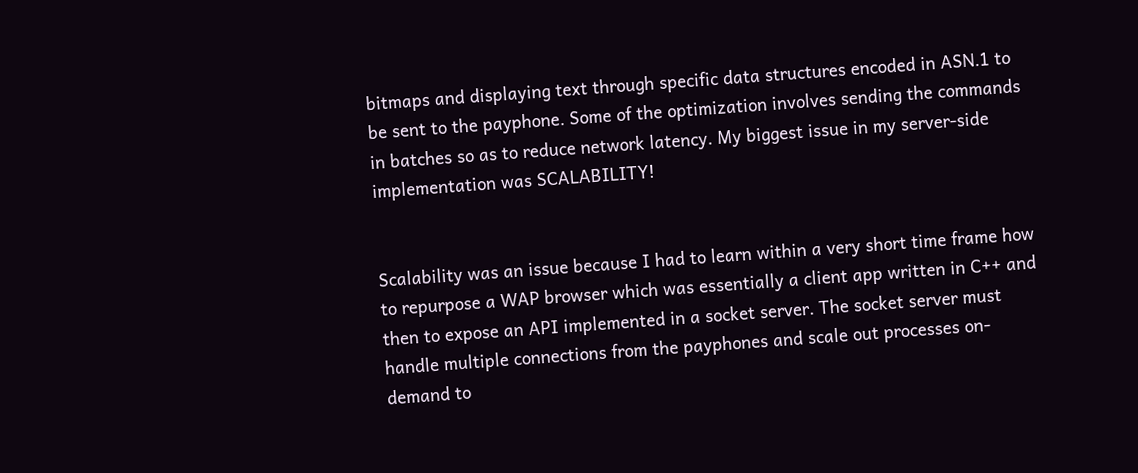bitmaps and displaying text through specific data structures encoded in ASN.1 to be sent to the payphone. Some of the optimization involves sending the commands in batches so as to reduce network latency. My biggest issue in my server-side implementation was SCALABILITY!


Scalability was an issue because I had to learn within a very short time frame how to repurpose a WAP browser which was essentially a client app written in C++ and then to expose an API implemented in a socket server. The socket server must handle multiple connections from the payphones and scale out processes on-demand to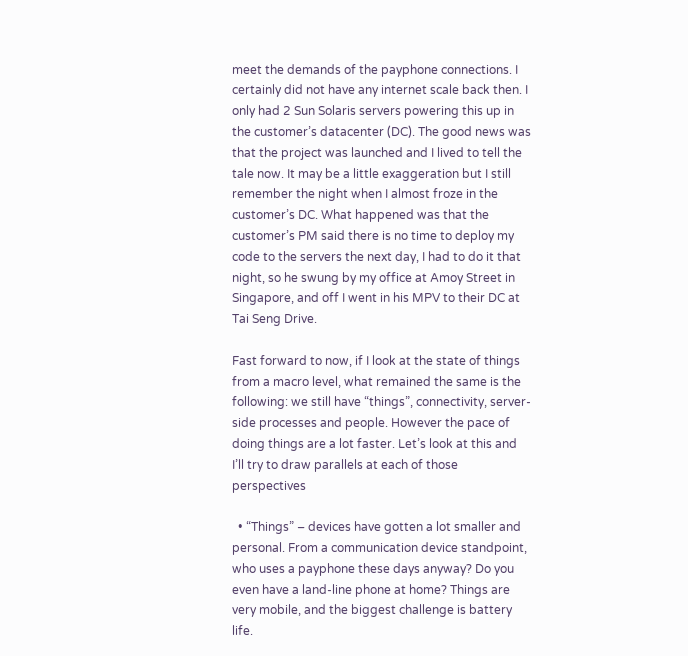meet the demands of the payphone connections. I certainly did not have any internet scale back then. I only had 2 Sun Solaris servers powering this up in the customer’s datacenter (DC). The good news was that the project was launched and I lived to tell the tale now. It may be a little exaggeration but I still remember the night when I almost froze in the customer’s DC. What happened was that the customer’s PM said there is no time to deploy my code to the servers the next day, I had to do it that night, so he swung by my office at Amoy Street in Singapore, and off I went in his MPV to their DC at Tai Seng Drive.

Fast forward to now, if I look at the state of things from a macro level, what remained the same is the following: we still have “things”, connectivity, server-side processes and people. However the pace of doing things are a lot faster. Let’s look at this and I’ll try to draw parallels at each of those perspectives

  • “Things” – devices have gotten a lot smaller and personal. From a communication device standpoint, who uses a payphone these days anyway? Do you even have a land-line phone at home? Things are very mobile, and the biggest challenge is battery life.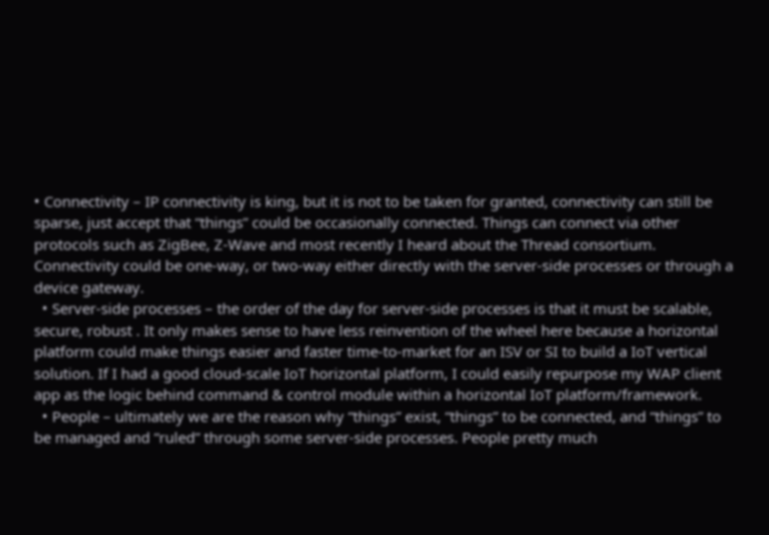• Connectivity – IP connectivity is king, but it is not to be taken for granted, connectivity can still be sparse, just accept that “things” could be occasionally connected. Things can connect via other protocols such as ZigBee, Z-Wave and most recently I heard about the Thread consortium. Connectivity could be one-way, or two-way either directly with the server-side processes or through a device gateway.
  • Server-side processes – the order of the day for server-side processes is that it must be scalable, secure, robust . It only makes sense to have less reinvention of the wheel here because a horizontal platform could make things easier and faster time-to-market for an ISV or SI to build a IoT vertical solution. If I had a good cloud-scale IoT horizontal platform, I could easily repurpose my WAP client app as the logic behind command & control module within a horizontal IoT platform/framework.
  • People – ultimately we are the reason why “things” exist, “things” to be connected, and “things” to be managed and “ruled” through some server-side processes. People pretty much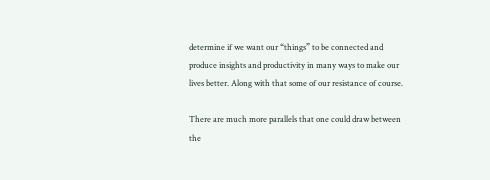determine if we want our “things” to be connected and produce insights and productivity in many ways to make our lives better. Along with that some of our resistance of course.

There are much more parallels that one could draw between the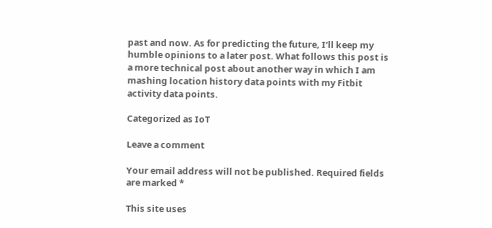past and now. As for predicting the future, I’ll keep my humble opinions to a later post. What follows this post is a more technical post about another way in which I am mashing location history data points with my Fitbit activity data points.

Categorized as IoT

Leave a comment

Your email address will not be published. Required fields are marked *

This site uses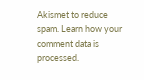Akismet to reduce spam. Learn how your comment data is processed.